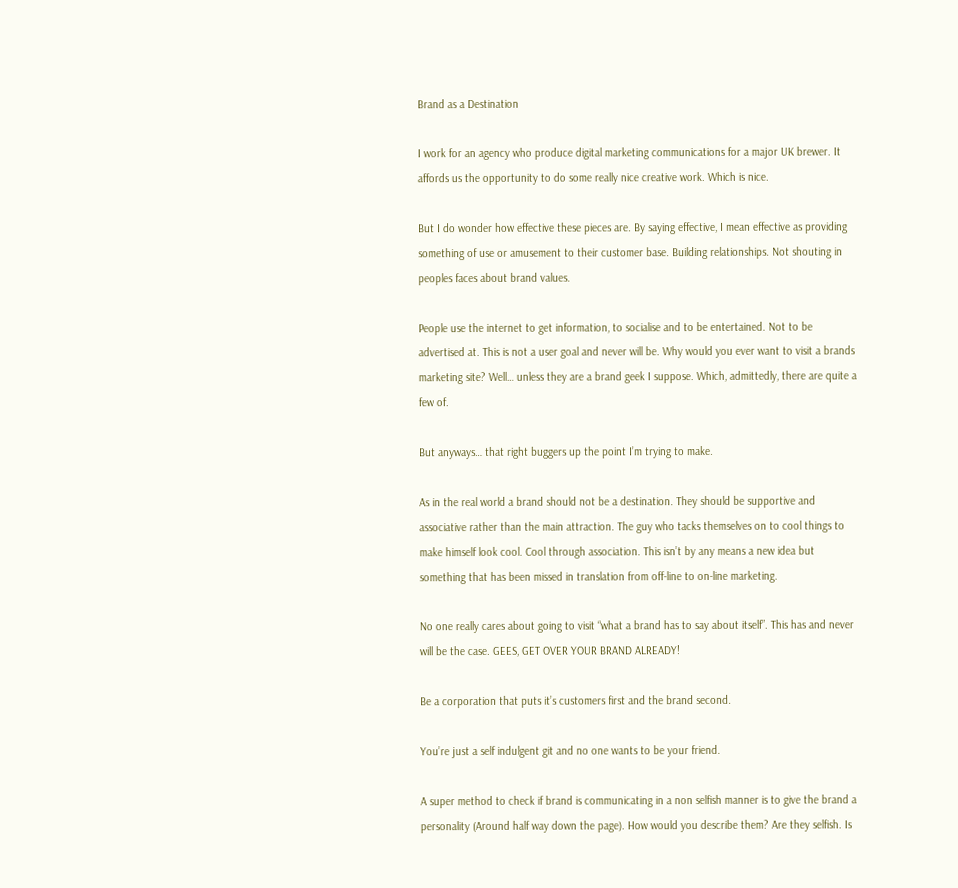Brand as a Destination

I work for an agency who produce digital marketing communications for a major UK brewer. It affords us the opportunity to do some really nice creative work. Which is nice.

But I do wonder how effective these pieces are. By saying effective, I mean effective as providing something of use or amusement to their customer base. Building relationships. Not shouting in peoples faces about brand values.

People use the internet to get information, to socialise and to be entertained. Not to be advertised at. This is not a user goal and never will be. Why would you ever want to visit a brands marketing site? Well… unless they are a brand geek I suppose. Which, admittedly, there are quite a few of.

But anyways… that right buggers up the point I’m trying to make.

As in the real world a brand should not be a destination. They should be supportive and associative rather than the main attraction. The guy who tacks themselves on to cool things to make himself look cool. Cool through association. This isn’t by any means a new idea but something that has been missed in translation from off-line to on-line marketing.

No one really cares about going to visit “what a brand has to say about itself”. This has and never will be the case. GEES, GET OVER YOUR BRAND ALREADY!

Be a corporation that puts it’s customers first and the brand second.

You’re just a self indulgent git and no one wants to be your friend.

A super method to check if brand is communicating in a non selfish manner is to give the brand a personality (Around half way down the page). How would you describe them? Are they selfish. Is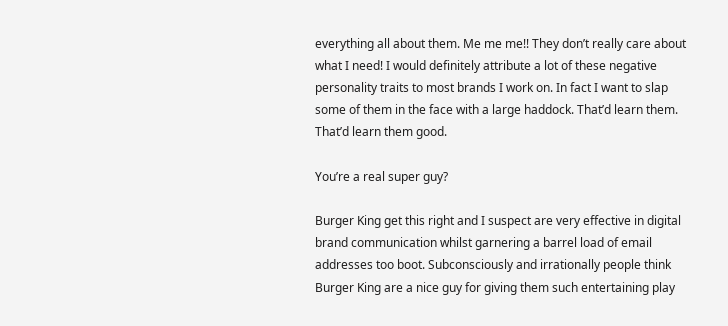everything all about them. Me me me!! They don’t really care about what I need! I would definitely attribute a lot of these negative personality traits to most brands I work on. In fact I want to slap some of them in the face with a large haddock. That’d learn them. That’d learn them good.

You’re a real super guy?

Burger King get this right and I suspect are very effective in digital brand communication whilst garnering a barrel load of email addresses too boot. Subconsciously and irrationally people think Burger King are a nice guy for giving them such entertaining play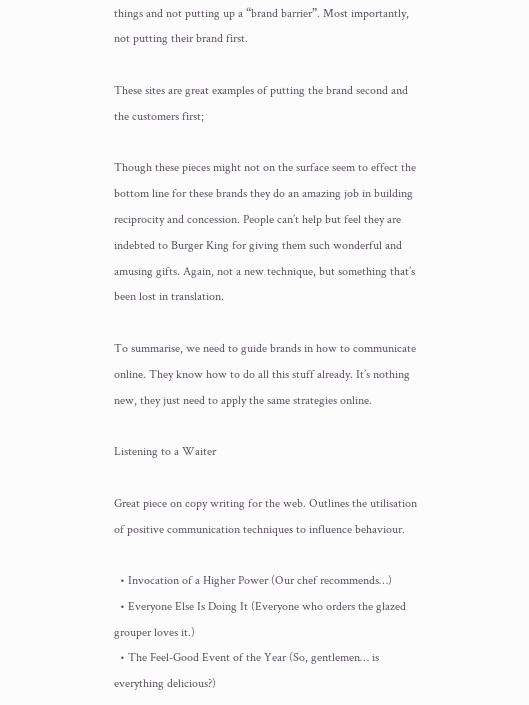things and not putting up a “brand barrier”. Most importantly, not putting their brand first.

These sites are great examples of putting the brand second and the customers first;

Though these pieces might not on the surface seem to effect the bottom line for these brands they do an amazing job in building reciprocity and concession. People can’t help but feel they are indebted to Burger King for giving them such wonderful and amusing gifts. Again, not a new technique, but something that’s been lost in translation.

To summarise, we need to guide brands in how to communicate online. They know how to do all this stuff already. It’s nothing new, they just need to apply the same strategies online.

Listening to a Waiter

Great piece on copy writing for the web. Outlines the utilisation of positive communication techniques to influence behaviour.

  • Invocation of a Higher Power (Our chef recommends…)
  • Everyone Else Is Doing It (Everyone who orders the glazed grouper loves it.)
  • The Feel-Good Event of the Year (So, gentlemen… is everything delicious?)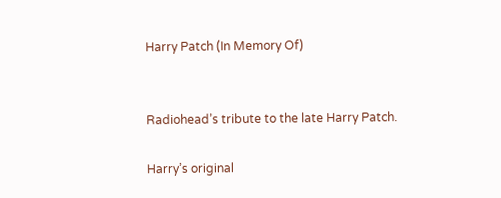Harry Patch (In Memory Of)


Radiohead’s tribute to the late Harry Patch.

Harry’s original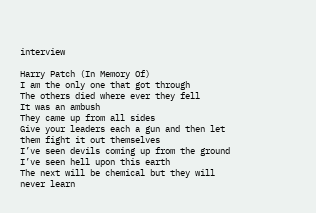interview

Harry Patch (In Memory Of)
I am the only one that got through
The others died where ever they fell
It was an ambush
They came up from all sides
Give your leaders each a gun and then let them fight it out themselves
I’ve seen devils coming up from the ground
I’ve seen hell upon this earth
The next will be chemical but they will never learn